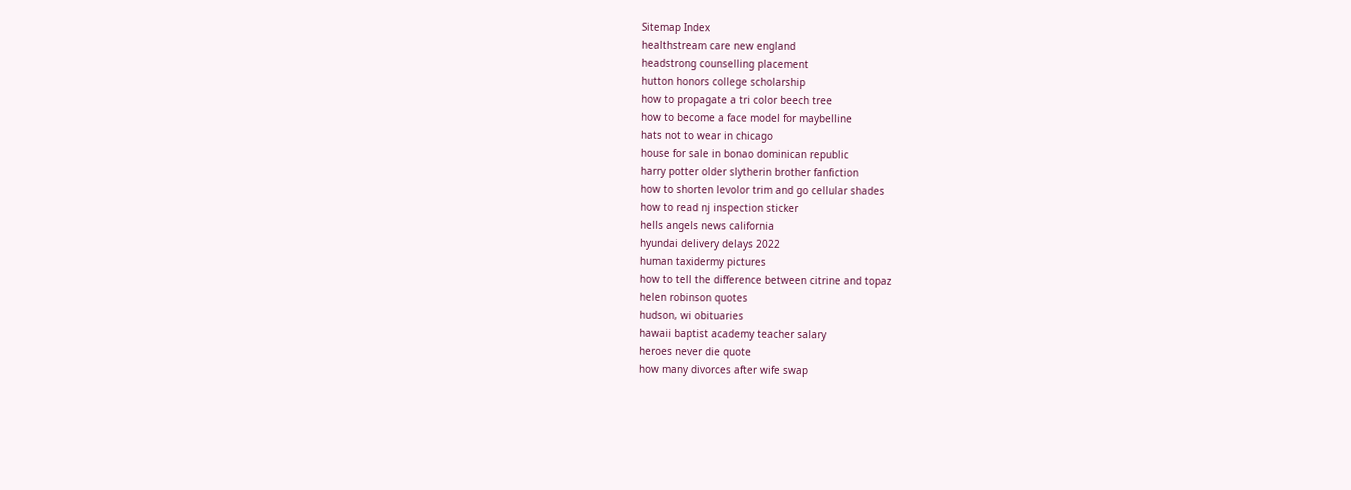Sitemap Index
healthstream care new england
headstrong counselling placement
hutton honors college scholarship
how to propagate a tri color beech tree
how to become a face model for maybelline
hats not to wear in chicago
house for sale in bonao dominican republic
harry potter older slytherin brother fanfiction
how to shorten levolor trim and go cellular shades
how to read nj inspection sticker
hells angels news california
hyundai delivery delays 2022
human taxidermy pictures
how to tell the difference between citrine and topaz
helen robinson quotes
hudson, wi obituaries
hawaii baptist academy teacher salary
heroes never die quote
how many divorces after wife swap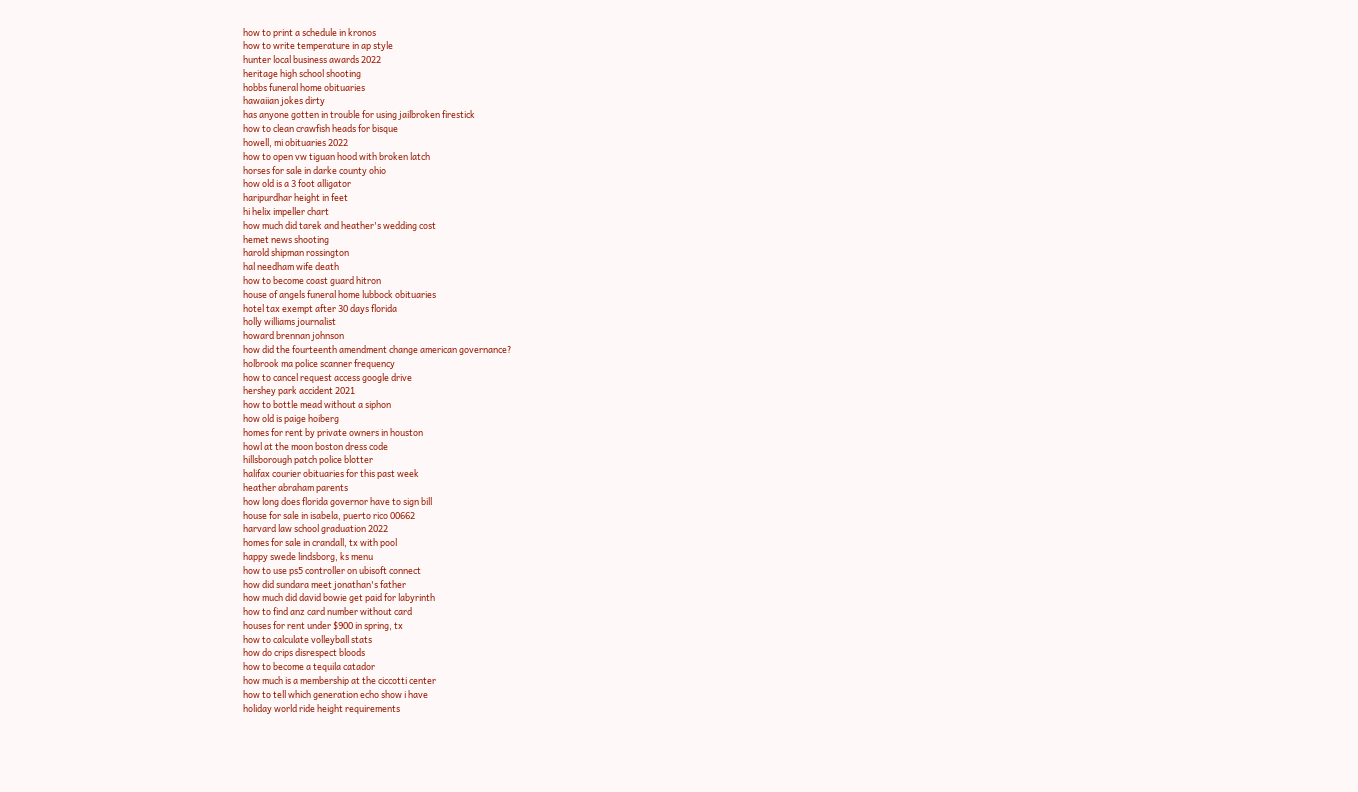how to print a schedule in kronos
how to write temperature in ap style
hunter local business awards 2022
heritage high school shooting
hobbs funeral home obituaries
hawaiian jokes dirty
has anyone gotten in trouble for using jailbroken firestick
how to clean crawfish heads for bisque
howell, mi obituaries 2022
how to open vw tiguan hood with broken latch
horses for sale in darke county ohio
how old is a 3 foot alligator
haripurdhar height in feet
hi helix impeller chart
how much did tarek and heather's wedding cost
hemet news shooting
harold shipman rossington
hal needham wife death
how to become coast guard hitron
house of angels funeral home lubbock obituaries
hotel tax exempt after 30 days florida
holly williams journalist
howard brennan johnson
how did the fourteenth amendment change american governance?
holbrook ma police scanner frequency
how to cancel request access google drive
hershey park accident 2021
how to bottle mead without a siphon
how old is paige hoiberg
homes for rent by private owners in houston
howl at the moon boston dress code
hillsborough patch police blotter
halifax courier obituaries for this past week
heather abraham parents
how long does florida governor have to sign bill
house for sale in isabela, puerto rico 00662
harvard law school graduation 2022
homes for sale in crandall, tx with pool
happy swede lindsborg, ks menu
how to use ps5 controller on ubisoft connect
how did sundara meet jonathan's father
how much did david bowie get paid for labyrinth
how to find anz card number without card
houses for rent under $900 in spring, tx
how to calculate volleyball stats
how do crips disrespect bloods
how to become a tequila catador
how much is a membership at the ciccotti center
how to tell which generation echo show i have
holiday world ride height requirements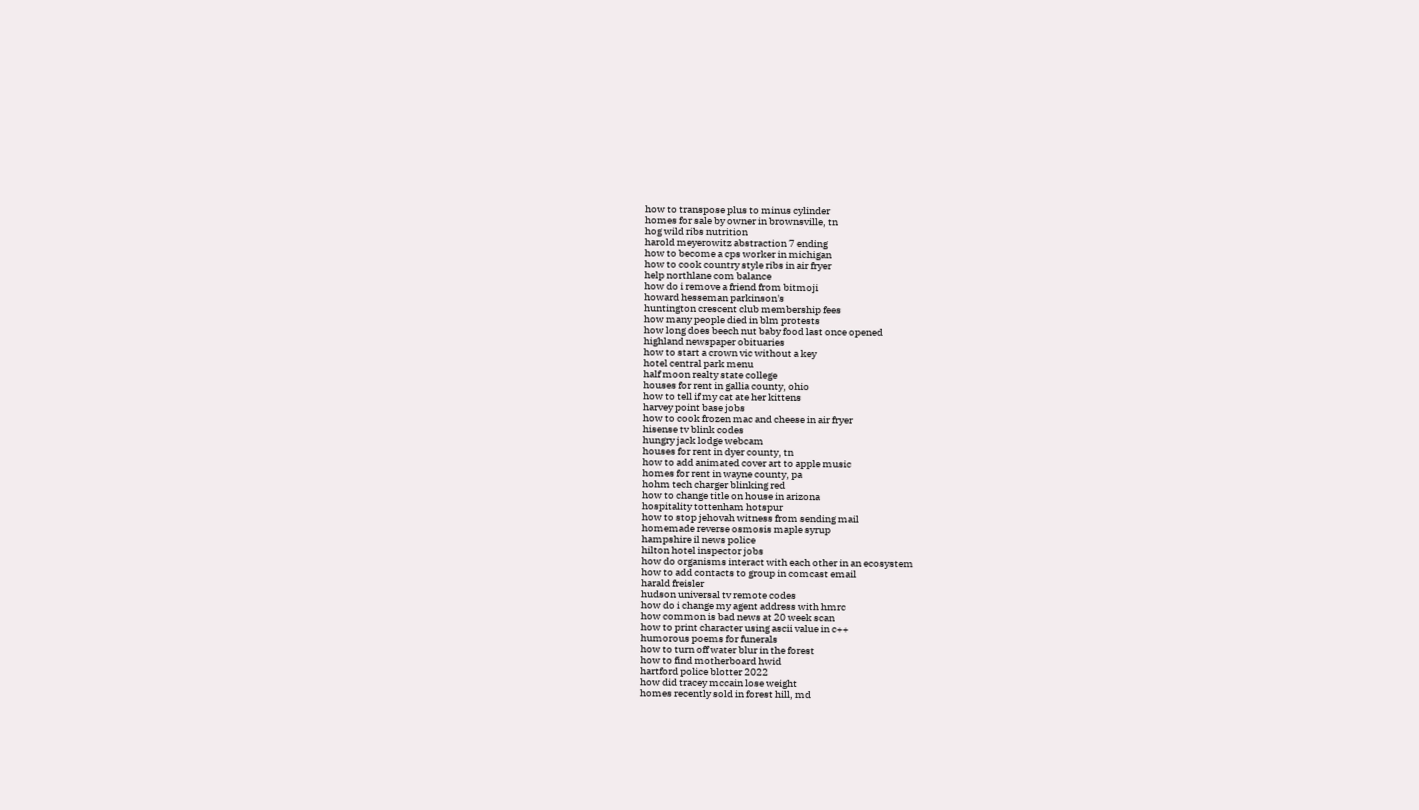how to transpose plus to minus cylinder
homes for sale by owner in brownsville, tn
hog wild ribs nutrition
harold meyerowitz abstraction 7 ending
how to become a cps worker in michigan
how to cook country style ribs in air fryer
help northlane com balance
how do i remove a friend from bitmoji
howard hesseman parkinson's
huntington crescent club membership fees
how many people died in blm protests
how long does beech nut baby food last once opened
highland newspaper obituaries
how to start a crown vic without a key
hotel central park menu
half moon realty state college
houses for rent in gallia county, ohio
how to tell if my cat ate her kittens
harvey point base jobs
how to cook frozen mac and cheese in air fryer
hisense tv blink codes
hungry jack lodge webcam
houses for rent in dyer county, tn
how to add animated cover art to apple music
homes for rent in wayne county, pa
hohm tech charger blinking red
how to change title on house in arizona
hospitality tottenham hotspur
how to stop jehovah witness from sending mail
homemade reverse osmosis maple syrup
hampshire il news police
hilton hotel inspector jobs
how do organisms interact with each other in an ecosystem
how to add contacts to group in comcast email
harald freisler
hudson universal tv remote codes
how do i change my agent address with hmrc
how common is bad news at 20 week scan
how to print character using ascii value in c++
humorous poems for funerals
how to turn off water blur in the forest
how to find motherboard hwid
hartford police blotter 2022
how did tracey mccain lose weight
homes recently sold in forest hill, md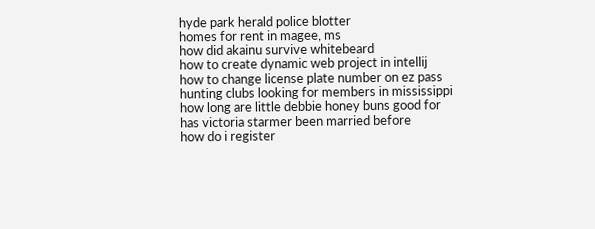hyde park herald police blotter
homes for rent in magee, ms
how did akainu survive whitebeard
how to create dynamic web project in intellij
how to change license plate number on ez pass
hunting clubs looking for members in mississippi
how long are little debbie honey buns good for
has victoria starmer been married before
how do i register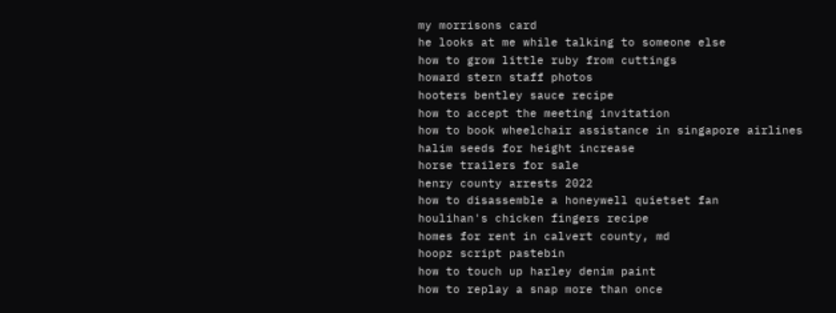my morrisons card
he looks at me while talking to someone else
how to grow little ruby from cuttings
howard stern staff photos
hooters bentley sauce recipe
how to accept the meeting invitation
how to book wheelchair assistance in singapore airlines
halim seeds for height increase
horse trailers for sale
henry county arrests 2022
how to disassemble a honeywell quietset fan
houlihan's chicken fingers recipe
homes for rent in calvert county, md
hoopz script pastebin
how to touch up harley denim paint
how to replay a snap more than once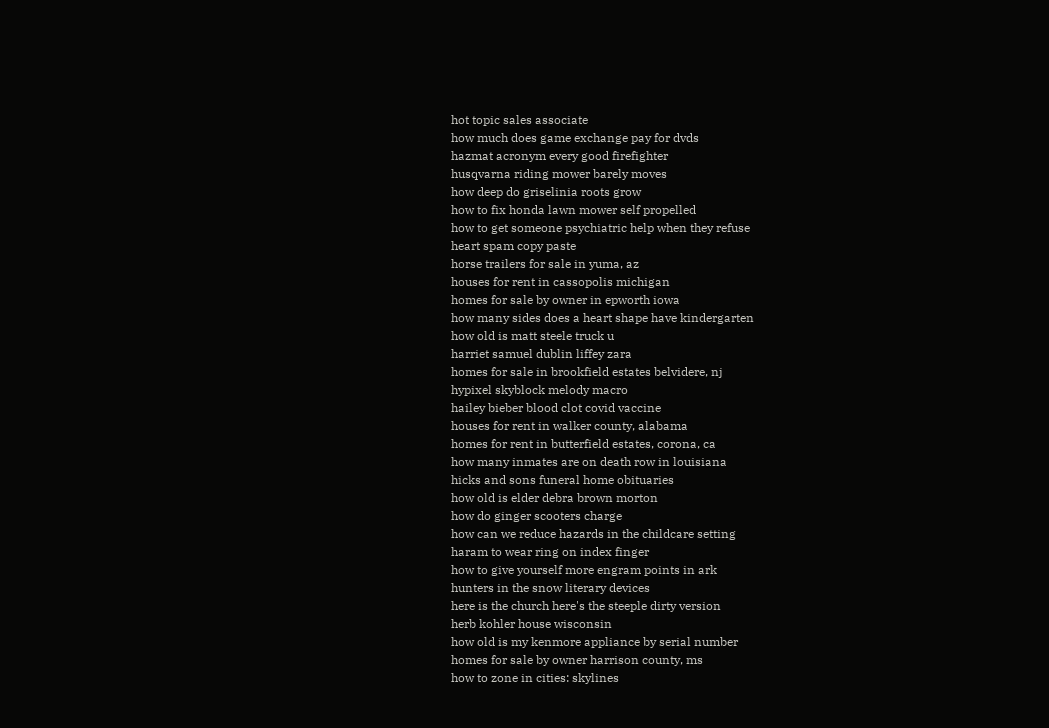hot topic sales associate
how much does game exchange pay for dvds
hazmat acronym every good firefighter
husqvarna riding mower barely moves
how deep do griselinia roots grow
how to fix honda lawn mower self propelled
how to get someone psychiatric help when they refuse
heart spam copy paste
horse trailers for sale in yuma, az
houses for rent in cassopolis michigan
homes for sale by owner in epworth iowa
how many sides does a heart shape have kindergarten
how old is matt steele truck u
harriet samuel dublin liffey zara
homes for sale in brookfield estates belvidere, nj
hypixel skyblock melody macro
hailey bieber blood clot covid vaccine
houses for rent in walker county, alabama
homes for rent in butterfield estates, corona, ca
how many inmates are on death row in louisiana
hicks and sons funeral home obituaries
how old is elder debra brown morton
how do ginger scooters charge
how can we reduce hazards in the childcare setting
haram to wear ring on index finger
how to give yourself more engram points in ark
hunters in the snow literary devices
here is the church here's the steeple dirty version
herb kohler house wisconsin
how old is my kenmore appliance by serial number
homes for sale by owner harrison county, ms
how to zone in cities: skylines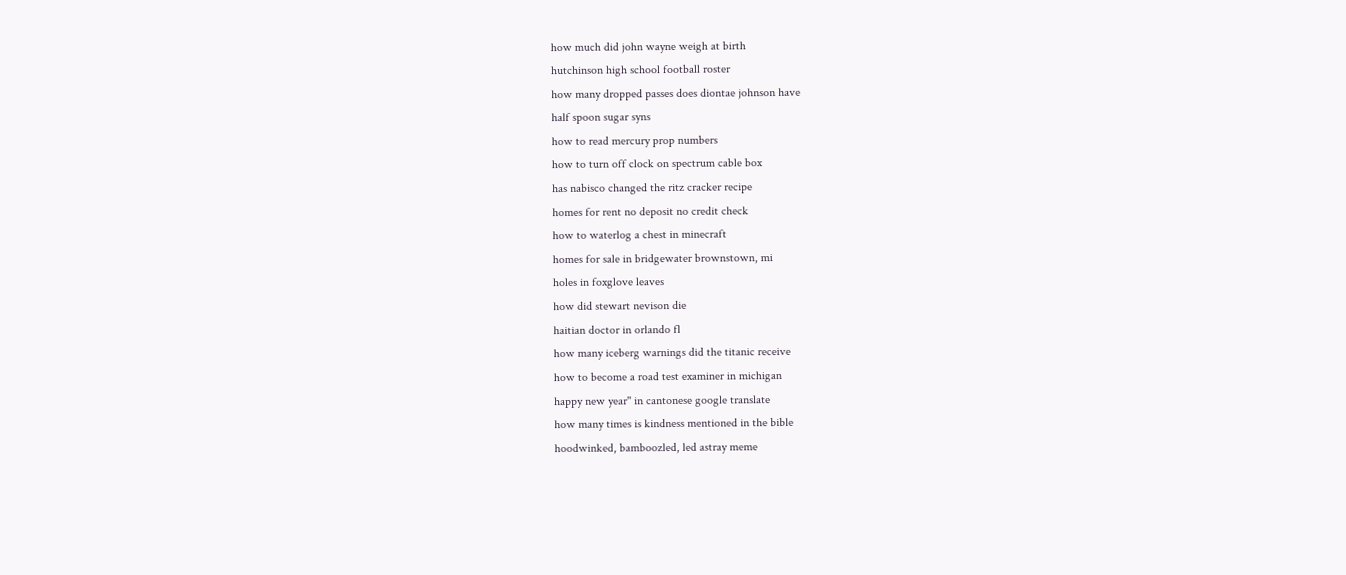how much did john wayne weigh at birth
hutchinson high school football roster
how many dropped passes does diontae johnson have
half spoon sugar syns
how to read mercury prop numbers
how to turn off clock on spectrum cable box
has nabisco changed the ritz cracker recipe
homes for rent no deposit no credit check
how to waterlog a chest in minecraft
homes for sale in bridgewater brownstown, mi
holes in foxglove leaves
how did stewart nevison die
haitian doctor in orlando fl
how many iceberg warnings did the titanic receive
how to become a road test examiner in michigan
happy new year'' in cantonese google translate
how many times is kindness mentioned in the bible
hoodwinked, bamboozled, led astray meme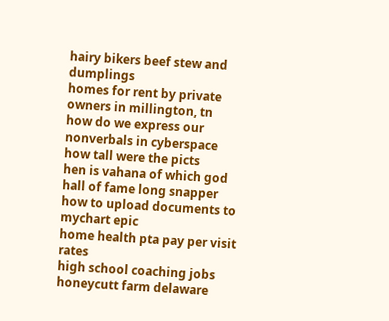hairy bikers beef stew and dumplings
homes for rent by private owners in millington, tn
how do we express our nonverbals in cyberspace
how tall were the picts
hen is vahana of which god
hall of fame long snapper
how to upload documents to mychart epic
home health pta pay per visit rates
high school coaching jobs
honeycutt farm delaware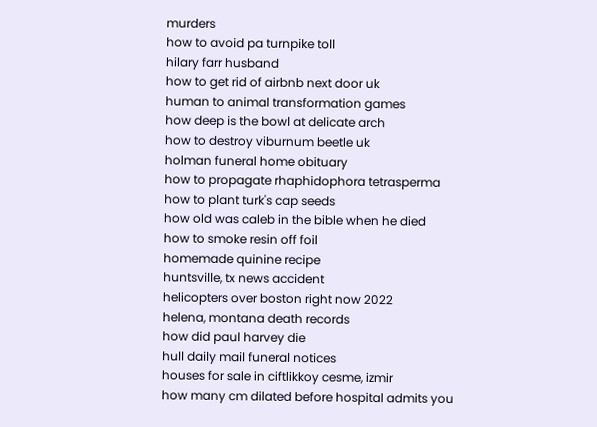murders
how to avoid pa turnpike toll
hilary farr husband
how to get rid of airbnb next door uk
human to animal transformation games
how deep is the bowl at delicate arch
how to destroy viburnum beetle uk
holman funeral home obituary
how to propagate rhaphidophora tetrasperma
how to plant turk's cap seeds
how old was caleb in the bible when he died
how to smoke resin off foil
homemade quinine recipe
huntsville, tx news accident
helicopters over boston right now 2022
helena, montana death records
how did paul harvey die
hull daily mail funeral notices
houses for sale in ciftlikkoy cesme, izmir
how many cm dilated before hospital admits you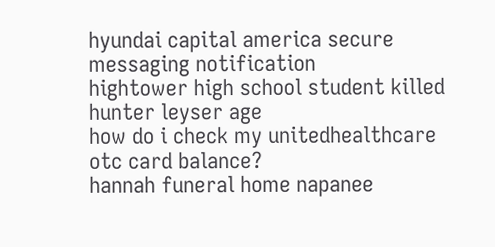hyundai capital america secure messaging notification
hightower high school student killed
hunter leyser age
how do i check my unitedhealthcare otc card balance?
hannah funeral home napanee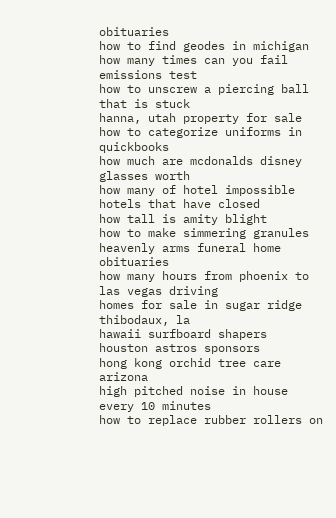obituaries
how to find geodes in michigan
how many times can you fail emissions test
how to unscrew a piercing ball that is stuck
hanna, utah property for sale
how to categorize uniforms in quickbooks
how much are mcdonalds disney glasses worth
how many of hotel impossible hotels that have closed
how tall is amity blight
how to make simmering granules
heavenly arms funeral home obituaries
how many hours from phoenix to las vegas driving
homes for sale in sugar ridge thibodaux, la
hawaii surfboard shapers
houston astros sponsors
hong kong orchid tree care arizona
high pitched noise in house every 10 minutes
how to replace rubber rollers on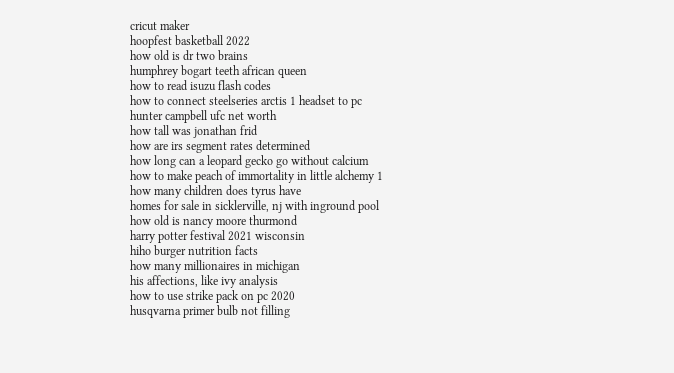cricut maker
hoopfest basketball 2022
how old is dr two brains
humphrey bogart teeth african queen
how to read isuzu flash codes
how to connect steelseries arctis 1 headset to pc
hunter campbell ufc net worth
how tall was jonathan frid
how are irs segment rates determined
how long can a leopard gecko go without calcium
how to make peach of immortality in little alchemy 1
how many children does tyrus have
homes for sale in sicklerville, nj with inground pool
how old is nancy moore thurmond
harry potter festival 2021 wisconsin
hiho burger nutrition facts
how many millionaires in michigan
his affections, like ivy analysis
how to use strike pack on pc 2020
husqvarna primer bulb not filling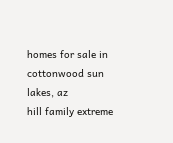homes for sale in cottonwood sun lakes, az
hill family extreme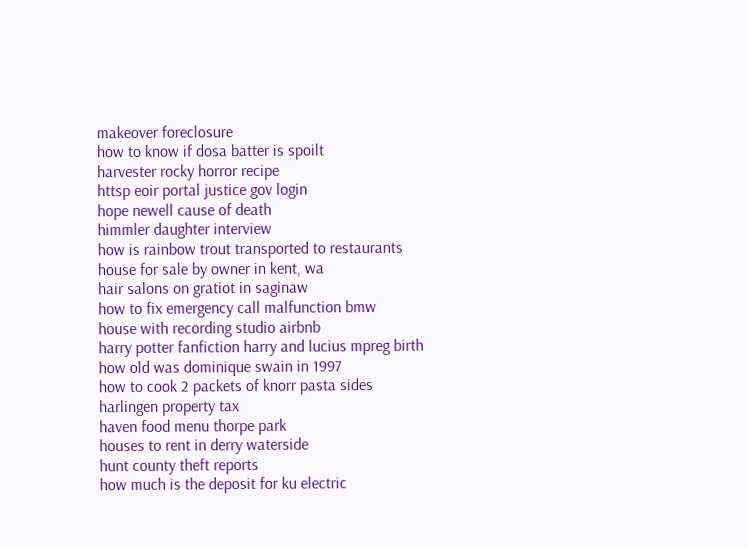makeover foreclosure
how to know if dosa batter is spoilt
harvester rocky horror recipe
httsp eoir portal justice gov login
hope newell cause of death
himmler daughter interview
how is rainbow trout transported to restaurants
house for sale by owner in kent, wa
hair salons on gratiot in saginaw
how to fix emergency call malfunction bmw
house with recording studio airbnb
harry potter fanfiction harry and lucius mpreg birth
how old was dominique swain in 1997
how to cook 2 packets of knorr pasta sides
harlingen property tax
haven food menu thorpe park
houses to rent in derry waterside
hunt county theft reports
how much is the deposit for ku electric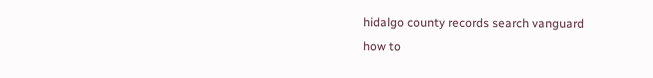hidalgo county records search vanguard
how to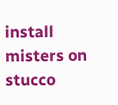install misters on stucco